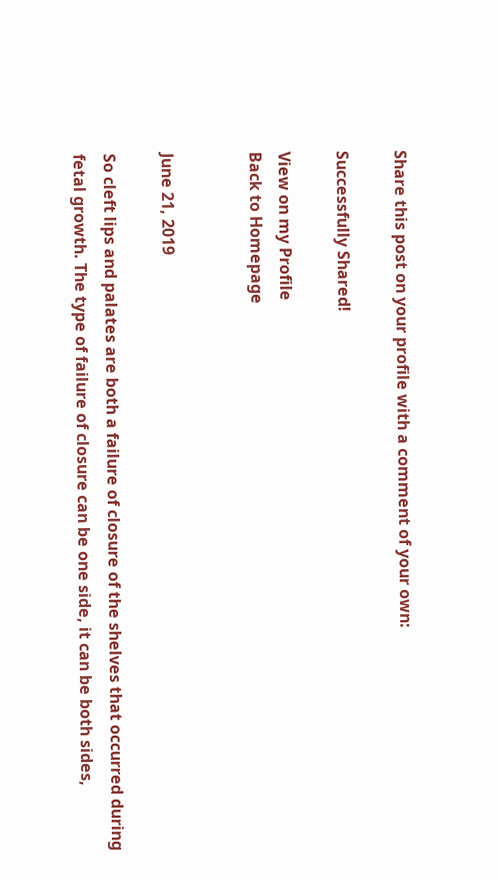Share this post on your profile with a comment of your own:

Successfully Shared!

View on my Profile
Back to Homepage


June 21, 2019

So cleft lips and palates are both a failure of closure of the shelves that occurred during fetal growth. The type of failure of closure can be one side, it can be both sides,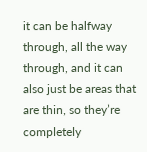it can be halfway through, all the way through, and it can also just be areas that are thin, so they’re completely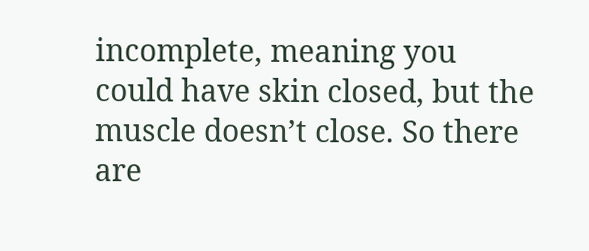incomplete, meaning you could have skin closed, but the muscle doesn’t close. So there are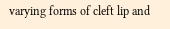varying forms of cleft lip and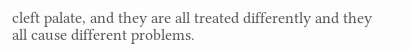cleft palate, and they are all treated differently and they all cause different problems.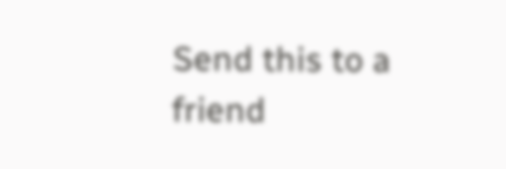Send this to a friend